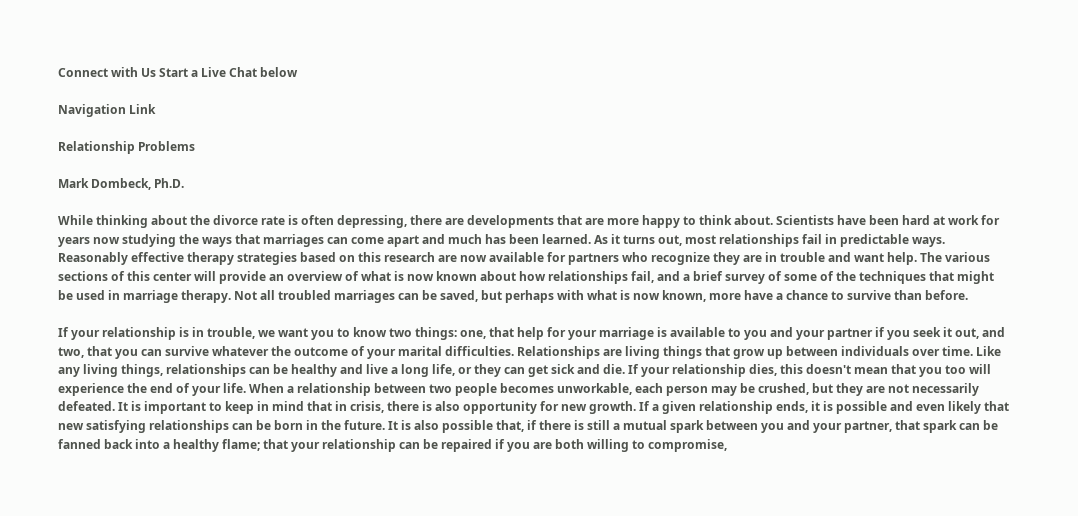Connect with Us Start a Live Chat below

Navigation Link

Relationship Problems

Mark Dombeck, Ph.D.

While thinking about the divorce rate is often depressing, there are developments that are more happy to think about. Scientists have been hard at work for years now studying the ways that marriages can come apart and much has been learned. As it turns out, most relationships fail in predictable ways. Reasonably effective therapy strategies based on this research are now available for partners who recognize they are in trouble and want help. The various sections of this center will provide an overview of what is now known about how relationships fail, and a brief survey of some of the techniques that might be used in marriage therapy. Not all troubled marriages can be saved, but perhaps with what is now known, more have a chance to survive than before.

If your relationship is in trouble, we want you to know two things: one, that help for your marriage is available to you and your partner if you seek it out, and two, that you can survive whatever the outcome of your marital difficulties. Relationships are living things that grow up between individuals over time. Like any living things, relationships can be healthy and live a long life, or they can get sick and die. If your relationship dies, this doesn't mean that you too will experience the end of your life. When a relationship between two people becomes unworkable, each person may be crushed, but they are not necessarily defeated. It is important to keep in mind that in crisis, there is also opportunity for new growth. If a given relationship ends, it is possible and even likely that new satisfying relationships can be born in the future. It is also possible that, if there is still a mutual spark between you and your partner, that spark can be fanned back into a healthy flame; that your relationship can be repaired if you are both willing to compromise,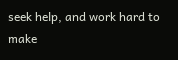seek help, and work hard to make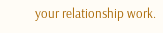your relationship work.